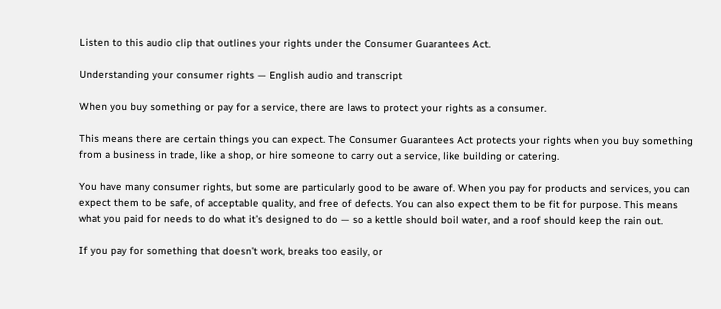Listen to this audio clip that outlines your rights under the Consumer Guarantees Act.

Understanding your consumer rights — English audio and transcript

When you buy something or pay for a service, there are laws to protect your rights as a consumer.

This means there are certain things you can expect. The Consumer Guarantees Act protects your rights when you buy something from a business in trade, like a shop, or hire someone to carry out a service, like building or catering.

You have many consumer rights, but some are particularly good to be aware of. When you pay for products and services, you can expect them to be safe, of acceptable quality, and free of defects. You can also expect them to be fit for purpose. This means what you paid for needs to do what it’s designed to do — so a kettle should boil water, and a roof should keep the rain out.

If you pay for something that doesn’t work, breaks too easily, or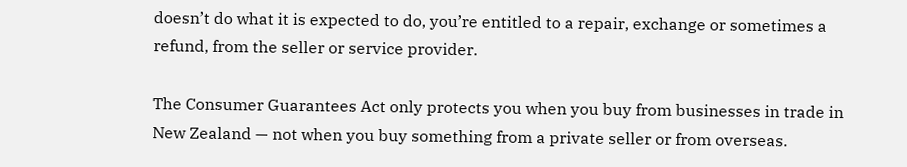doesn’t do what it is expected to do, you’re entitled to a repair, exchange or sometimes a refund, from the seller or service provider.

The Consumer Guarantees Act only protects you when you buy from businesses in trade in New Zealand — not when you buy something from a private seller or from overseas.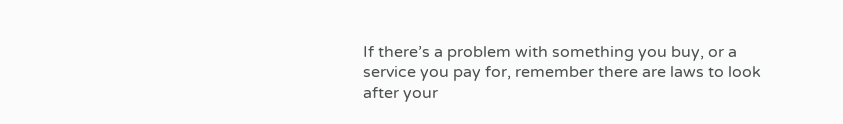If there’s a problem with something you buy, or a service you pay for, remember there are laws to look after your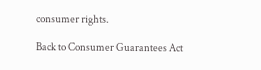consumer rights.

Back to Consumer Guarantees Act